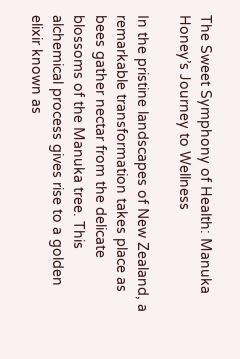The Sweet Symphony of Health: Manuka Honey’s Journey to Wellness

In the pristine landscapes of New Zealand, a remarkable transformation takes place as bees gather nectar from the delicate blossoms of the Manuka tree. This alchemical process gives rise to a golden elixir known as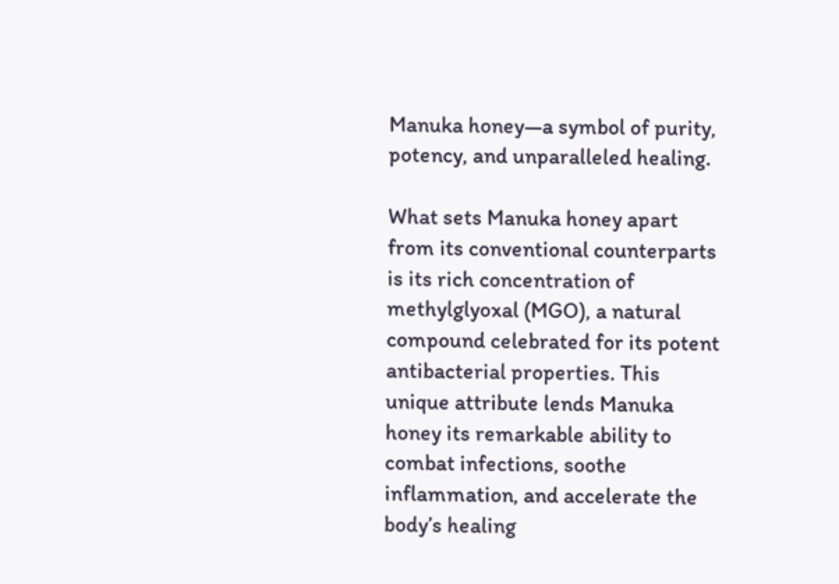Manuka honey—a symbol of purity, potency, and unparalleled healing.

What sets Manuka honey apart from its conventional counterparts is its rich concentration of methylglyoxal (MGO), a natural compound celebrated for its potent antibacterial properties. This unique attribute lends Manuka honey its remarkable ability to combat infections, soothe inflammation, and accelerate the body’s healing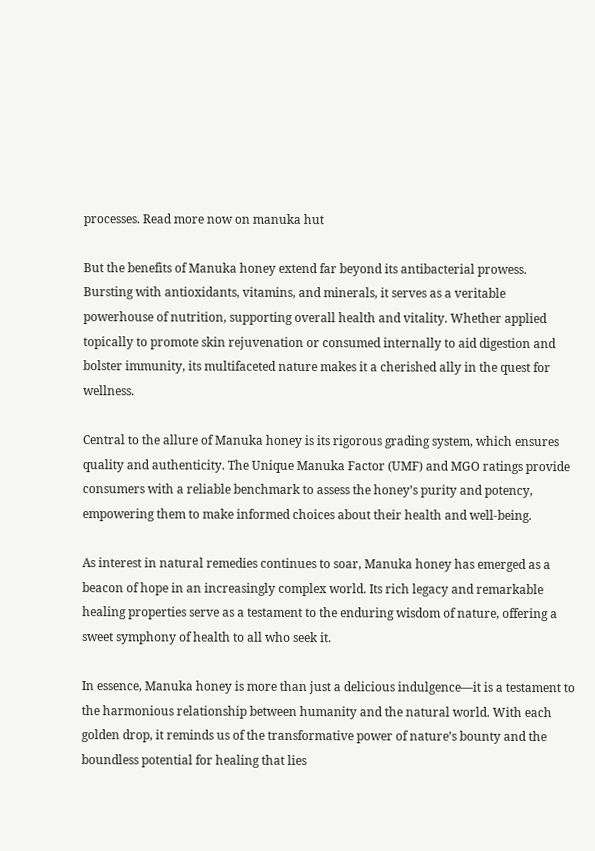processes. Read more now on manuka hut

But the benefits of Manuka honey extend far beyond its antibacterial prowess. Bursting with antioxidants, vitamins, and minerals, it serves as a veritable powerhouse of nutrition, supporting overall health and vitality. Whether applied topically to promote skin rejuvenation or consumed internally to aid digestion and bolster immunity, its multifaceted nature makes it a cherished ally in the quest for wellness.

Central to the allure of Manuka honey is its rigorous grading system, which ensures quality and authenticity. The Unique Manuka Factor (UMF) and MGO ratings provide consumers with a reliable benchmark to assess the honey’s purity and potency, empowering them to make informed choices about their health and well-being.

As interest in natural remedies continues to soar, Manuka honey has emerged as a beacon of hope in an increasingly complex world. Its rich legacy and remarkable healing properties serve as a testament to the enduring wisdom of nature, offering a sweet symphony of health to all who seek it.

In essence, Manuka honey is more than just a delicious indulgence—it is a testament to the harmonious relationship between humanity and the natural world. With each golden drop, it reminds us of the transformative power of nature’s bounty and the boundless potential for healing that lies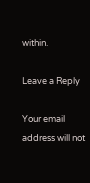within.

Leave a Reply

Your email address will not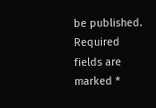be published. Required fields are marked *